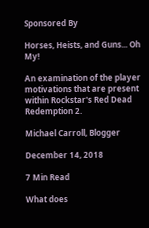Sponsored By

Horses, Heists, and Guns... Oh My!

An examination of the player motivations that are present within Rockstar's Red Dead Redemption 2.

Michael Carroll, Blogger

December 14, 2018

7 Min Read

What does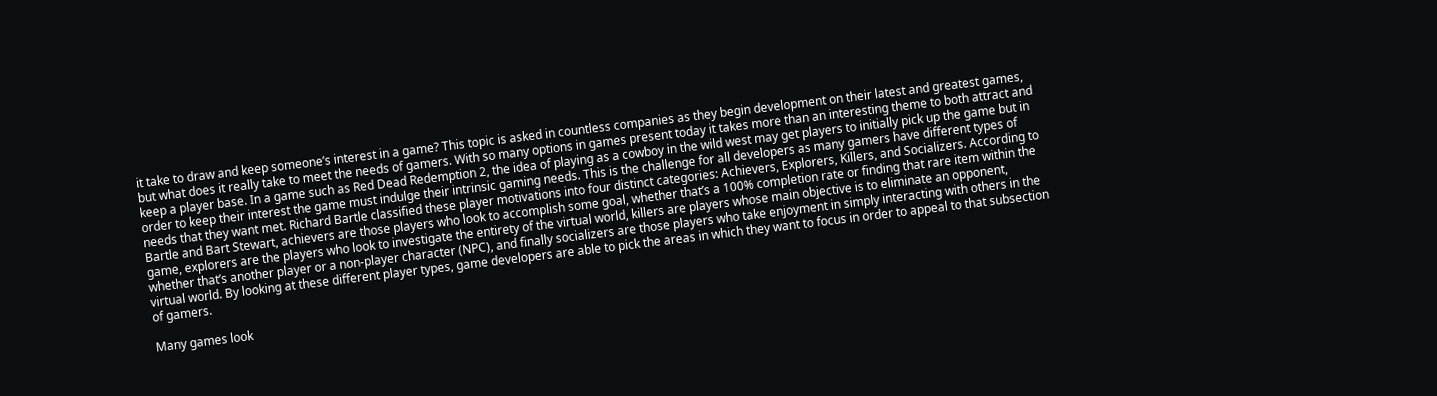it take to draw and keep someone’s interest in a game? This topic is asked in countless companies as they begin development on their latest and greatest games, but what does it really take to meet the needs of gamers. With so many options in games present today it takes more than an interesting theme to both attract and keep a player base. In a game such as Red Dead Redemption 2, the idea of playing as a cowboy in the wild west may get players to initially pick up the game but in order to keep their interest the game must indulge their intrinsic gaming needs. This is the challenge for all developers as many gamers have different types of needs that they want met. Richard Bartle classified these player motivations into four distinct categories: Achievers, Explorers, Killers, and Socializers. According to Bartle and Bart Stewart, achievers are those players who look to accomplish some goal, whether that’s a 100% completion rate or finding that rare item within the game, explorers are the players who look to investigate the entirety of the virtual world, killers are players whose main objective is to eliminate an opponent, whether that’s another player or a non-player character (NPC), and finally socializers are those players who take enjoyment in simply interacting with others in the virtual world. By looking at these different player types, game developers are able to pick the areas in which they want to focus in order to appeal to that subsection of gamers.

Many games look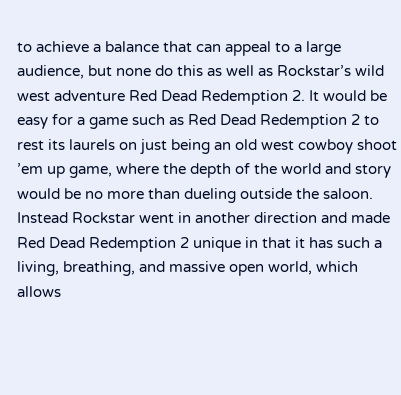to achieve a balance that can appeal to a large audience, but none do this as well as Rockstar’s wild west adventure Red Dead Redemption 2. It would be easy for a game such as Red Dead Redemption 2 to rest its laurels on just being an old west cowboy shoot ’em up game, where the depth of the world and story would be no more than dueling outside the saloon. Instead Rockstar went in another direction and made Red Dead Redemption 2 unique in that it has such a living, breathing, and massive open world, which allows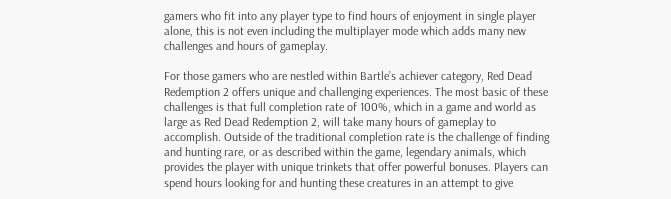gamers who fit into any player type to find hours of enjoyment in single player alone, this is not even including the multiplayer mode which adds many new challenges and hours of gameplay.

For those gamers who are nestled within Bartle’s achiever category, Red Dead Redemption 2 offers unique and challenging experiences. The most basic of these challenges is that full completion rate of 100%, which in a game and world as large as Red Dead Redemption 2, will take many hours of gameplay to accomplish. Outside of the traditional completion rate is the challenge of finding and hunting rare, or as described within the game, legendary animals, which provides the player with unique trinkets that offer powerful bonuses. Players can spend hours looking for and hunting these creatures in an attempt to give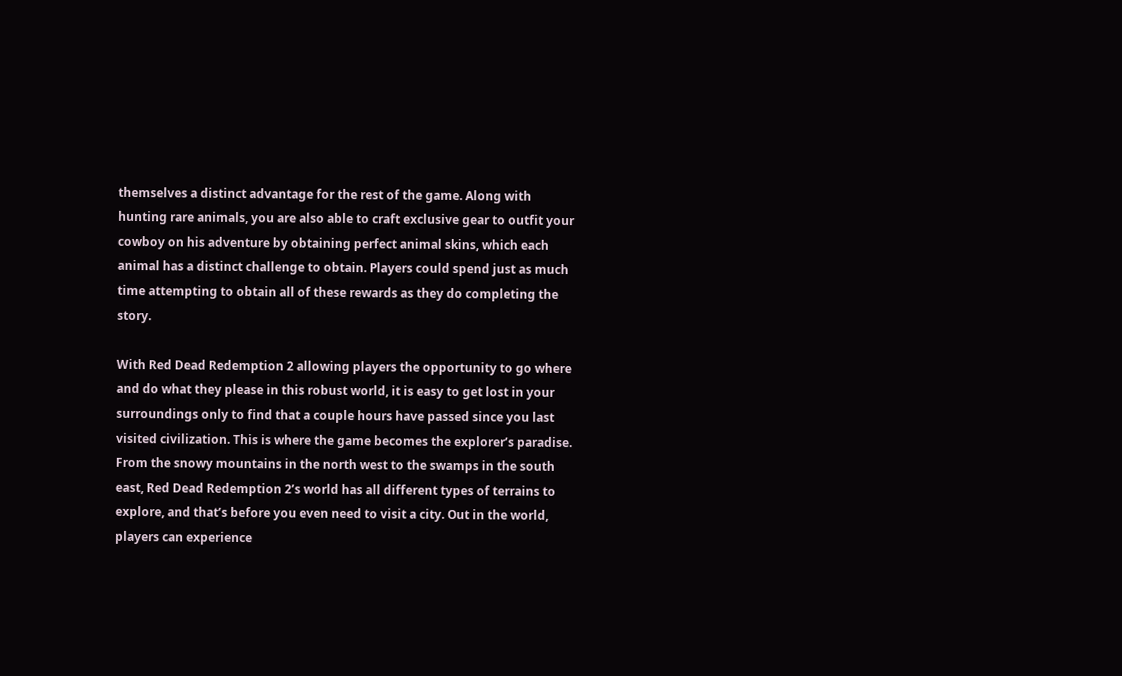themselves a distinct advantage for the rest of the game. Along with hunting rare animals, you are also able to craft exclusive gear to outfit your cowboy on his adventure by obtaining perfect animal skins, which each animal has a distinct challenge to obtain. Players could spend just as much time attempting to obtain all of these rewards as they do completing the story.

With Red Dead Redemption 2 allowing players the opportunity to go where and do what they please in this robust world, it is easy to get lost in your surroundings only to find that a couple hours have passed since you last visited civilization. This is where the game becomes the explorer’s paradise. From the snowy mountains in the north west to the swamps in the south east, Red Dead Redemption 2’s world has all different types of terrains to explore, and that’s before you even need to visit a city. Out in the world, players can experience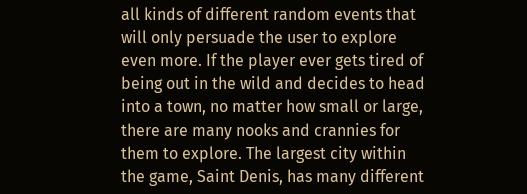all kinds of different random events that will only persuade the user to explore even more. If the player ever gets tired of being out in the wild and decides to head into a town, no matter how small or large, there are many nooks and crannies for them to explore. The largest city within the game, Saint Denis, has many different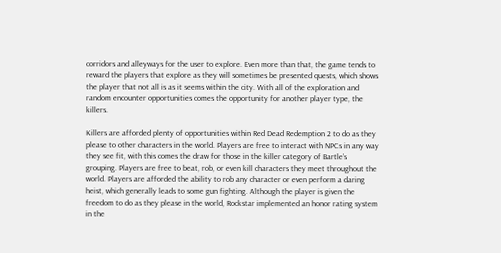corridors and alleyways for the user to explore. Even more than that, the game tends to reward the players that explore as they will sometimes be presented quests, which shows the player that not all is as it seems within the city. With all of the exploration and random encounter opportunities comes the opportunity for another player type, the killers.

Killers are afforded plenty of opportunities within Red Dead Redemption 2 to do as they please to other characters in the world. Players are free to interact with NPCs in any way they see fit, with this comes the draw for those in the killer category of Bartle’s grouping. Players are free to beat, rob, or even kill characters they meet throughout the world. Players are afforded the ability to rob any character or even perform a daring heist, which generally leads to some gun fighting. Although the player is given the freedom to do as they please in the world, Rockstar implemented an honor rating system in the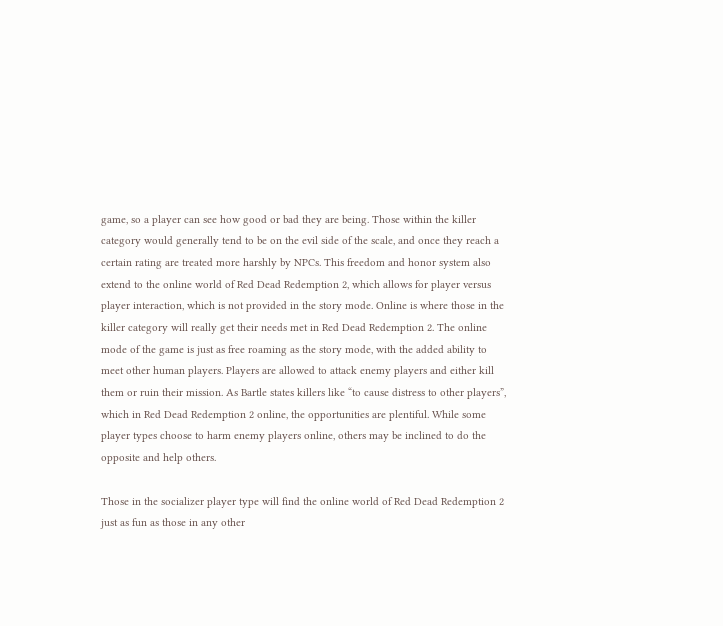game, so a player can see how good or bad they are being. Those within the killer category would generally tend to be on the evil side of the scale, and once they reach a certain rating are treated more harshly by NPCs. This freedom and honor system also extend to the online world of Red Dead Redemption 2, which allows for player versus player interaction, which is not provided in the story mode. Online is where those in the killer category will really get their needs met in Red Dead Redemption 2. The online mode of the game is just as free roaming as the story mode, with the added ability to meet other human players. Players are allowed to attack enemy players and either kill them or ruin their mission. As Bartle states killers like “to cause distress to other players”, which in Red Dead Redemption 2 online, the opportunities are plentiful. While some player types choose to harm enemy players online, others may be inclined to do the opposite and help others.

Those in the socializer player type will find the online world of Red Dead Redemption 2 just as fun as those in any other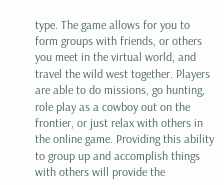type. The game allows for you to form groups with friends, or others you meet in the virtual world, and travel the wild west together. Players are able to do missions, go hunting, role play as a cowboy out on the frontier, or just relax with others in the online game. Providing this ability to group up and accomplish things with others will provide the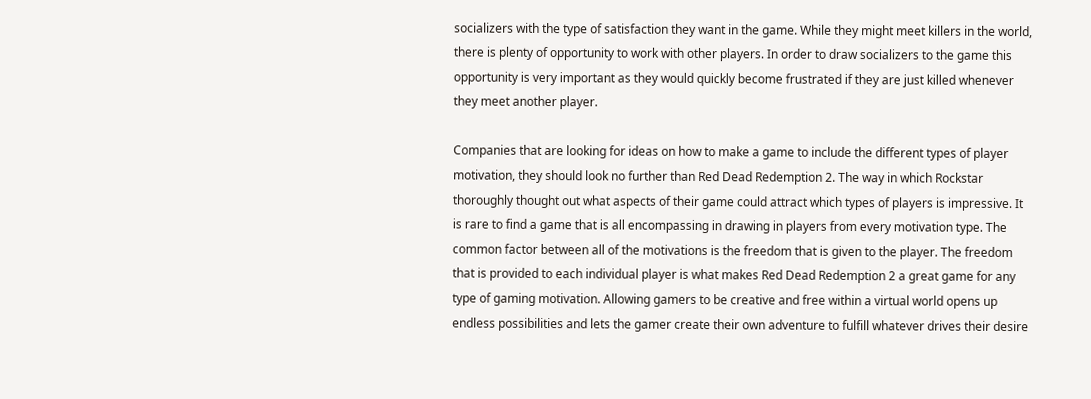socializers with the type of satisfaction they want in the game. While they might meet killers in the world, there is plenty of opportunity to work with other players. In order to draw socializers to the game this opportunity is very important as they would quickly become frustrated if they are just killed whenever they meet another player.

Companies that are looking for ideas on how to make a game to include the different types of player motivation, they should look no further than Red Dead Redemption 2. The way in which Rockstar thoroughly thought out what aspects of their game could attract which types of players is impressive. It is rare to find a game that is all encompassing in drawing in players from every motivation type. The common factor between all of the motivations is the freedom that is given to the player. The freedom that is provided to each individual player is what makes Red Dead Redemption 2 a great game for any type of gaming motivation. Allowing gamers to be creative and free within a virtual world opens up endless possibilities and lets the gamer create their own adventure to fulfill whatever drives their desire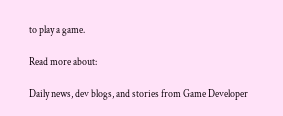to play a game.

Read more about:

Daily news, dev blogs, and stories from Game Developer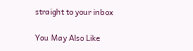straight to your inbox

You May Also Like